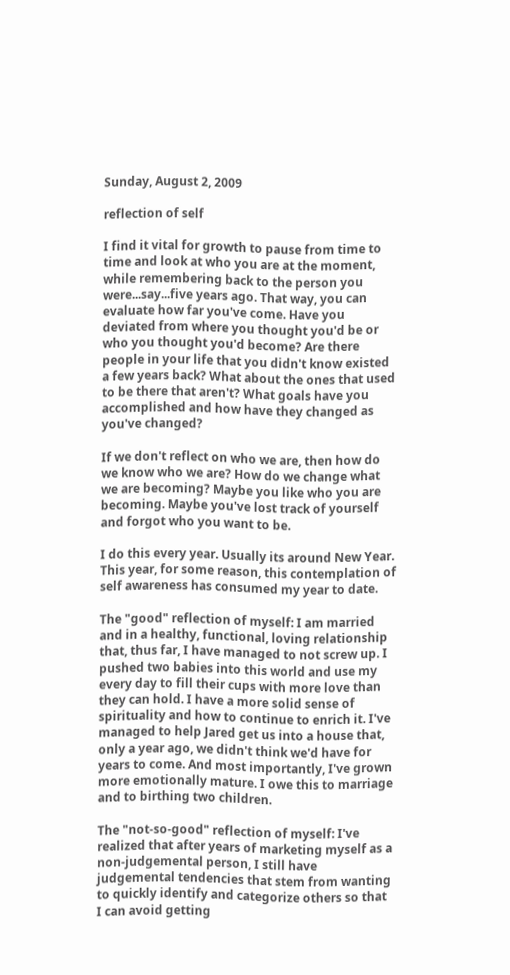Sunday, August 2, 2009

reflection of self

I find it vital for growth to pause from time to time and look at who you are at the moment, while remembering back to the person you were...say...five years ago. That way, you can evaluate how far you've come. Have you deviated from where you thought you'd be or who you thought you'd become? Are there people in your life that you didn't know existed a few years back? What about the ones that used to be there that aren't? What goals have you accomplished and how have they changed as you've changed?

If we don't reflect on who we are, then how do we know who we are? How do we change what we are becoming? Maybe you like who you are becoming. Maybe you've lost track of yourself and forgot who you want to be.

I do this every year. Usually its around New Year. This year, for some reason, this contemplation of self awareness has consumed my year to date.

The "good" reflection of myself: I am married and in a healthy, functional, loving relationship that, thus far, I have managed to not screw up. I pushed two babies into this world and use my every day to fill their cups with more love than they can hold. I have a more solid sense of spirituality and how to continue to enrich it. I've managed to help Jared get us into a house that, only a year ago, we didn't think we'd have for years to come. And most importantly, I've grown more emotionally mature. I owe this to marriage and to birthing two children.

The "not-so-good" reflection of myself: I've realized that after years of marketing myself as a non-judgemental person, I still have judgemental tendencies that stem from wanting to quickly identify and categorize others so that I can avoid getting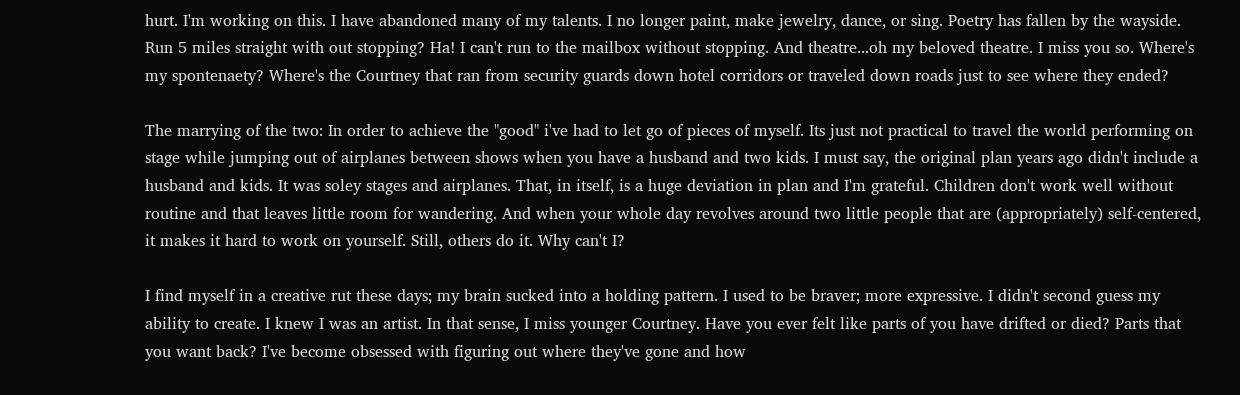hurt. I'm working on this. I have abandoned many of my talents. I no longer paint, make jewelry, dance, or sing. Poetry has fallen by the wayside. Run 5 miles straight with out stopping? Ha! I can't run to the mailbox without stopping. And theatre...oh my beloved theatre. I miss you so. Where's my spontenaety? Where's the Courtney that ran from security guards down hotel corridors or traveled down roads just to see where they ended?

The marrying of the two: In order to achieve the "good" i've had to let go of pieces of myself. Its just not practical to travel the world performing on stage while jumping out of airplanes between shows when you have a husband and two kids. I must say, the original plan years ago didn't include a husband and kids. It was soley stages and airplanes. That, in itself, is a huge deviation in plan and I'm grateful. Children don't work well without routine and that leaves little room for wandering. And when your whole day revolves around two little people that are (appropriately) self-centered, it makes it hard to work on yourself. Still, others do it. Why can't I?

I find myself in a creative rut these days; my brain sucked into a holding pattern. I used to be braver; more expressive. I didn't second guess my ability to create. I knew I was an artist. In that sense, I miss younger Courtney. Have you ever felt like parts of you have drifted or died? Parts that you want back? I've become obsessed with figuring out where they've gone and how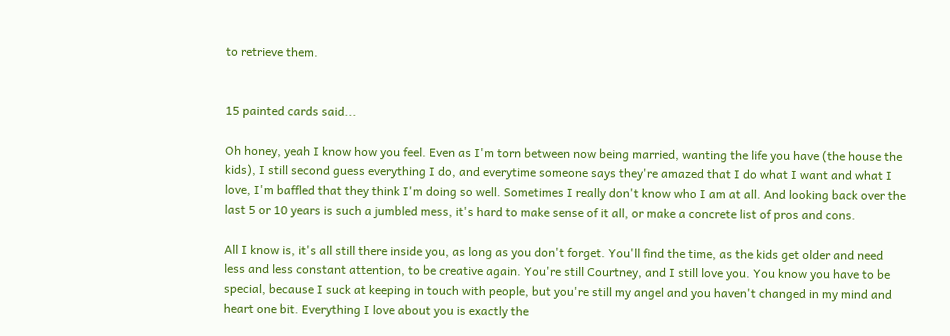to retrieve them.


15 painted cards said...

Oh honey, yeah I know how you feel. Even as I'm torn between now being married, wanting the life you have (the house the kids), I still second guess everything I do, and everytime someone says they're amazed that I do what I want and what I love, I'm baffled that they think I'm doing so well. Sometimes I really don't know who I am at all. And looking back over the last 5 or 10 years is such a jumbled mess, it's hard to make sense of it all, or make a concrete list of pros and cons.

All I know is, it's all still there inside you, as long as you don't forget. You'll find the time, as the kids get older and need less and less constant attention, to be creative again. You're still Courtney, and I still love you. You know you have to be special, because I suck at keeping in touch with people, but you're still my angel and you haven't changed in my mind and heart one bit. Everything I love about you is exactly the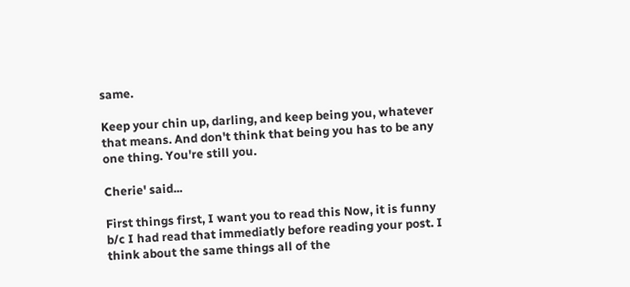same.

Keep your chin up, darling, and keep being you, whatever that means. And don't think that being you has to be any one thing. You're still you.

Cherie' said...

First things first, I want you to read this Now, it is funny b/c I had read that immediatly before reading your post. I think about the same things all of the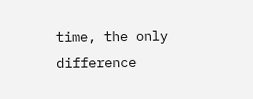time, the only difference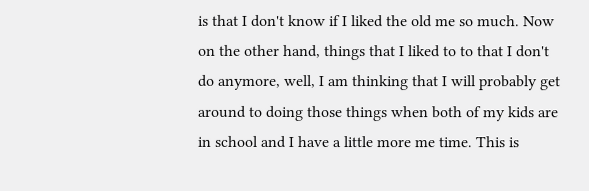is that I don't know if I liked the old me so much. Now on the other hand, things that I liked to to that I don't do anymore, well, I am thinking that I will probably get around to doing those things when both of my kids are in school and I have a little more me time. This is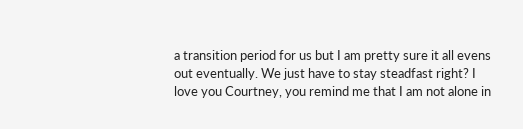a transition period for us but I am pretty sure it all evens out eventually. We just have to stay steadfast right? I love you Courtney, you remind me that I am not alone in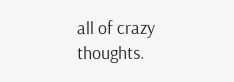all of crazy thoughts.